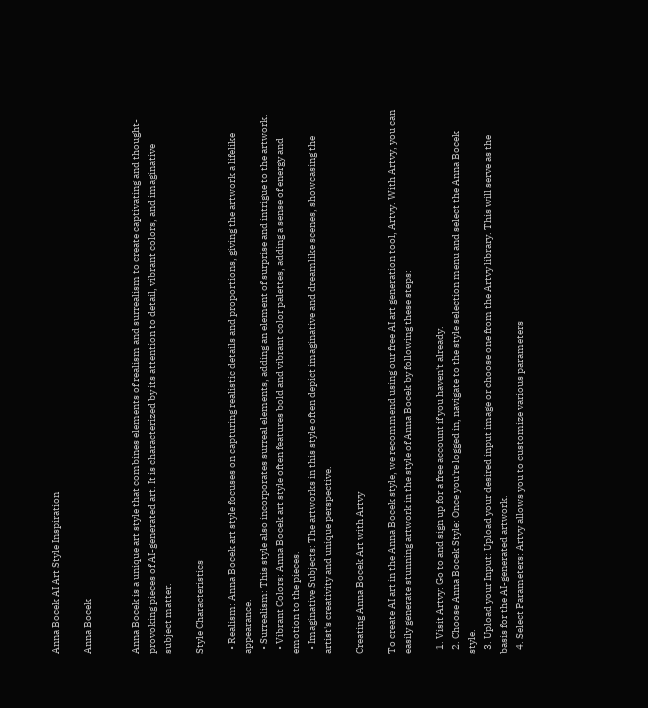Anna Bocek AI Art Style Inspiration

Anna Bocek


Anna Bocek is a unique art style that combines elements of realism and surrealism to create captivating and thought-provoking pieces of AI-generated art. It is characterized by its attention to detail, vibrant colors, and imaginative subject matter.

Style Characteristics

  • Realism: Anna Bocek art style focuses on capturing realistic details and proportions, giving the artwork a lifelike appearance.
  • Surrealism: This style also incorporates surreal elements, adding an element of surprise and intrigue to the artwork.
  • Vibrant Colors: Anna Bocek art style often features bold and vibrant color palettes, adding a sense of energy and emotion to the pieces.
  • Imaginative Subjects: The artworks in this style often depict imaginative and dreamlike scenes, showcasing the artist's creativity and unique perspective.

Creating Anna Bocek Art with Artvy

To create AI art in the Anna Bocek style, we recommend using our free AI art generation tool, Artvy. With Artvy, you can easily generate stunning artwork in the style of Anna Bocek by following these steps:

  1. Visit Artvy: Go to and sign up for a free account if you haven't already.
  2. Choose Anna Bocek Style: Once you're logged in, navigate to the style selection menu and select the Anna Bocek style.
  3. Upload your Input: Upload your desired input image or choose one from the Artvy library. This will serve as the basis for the AI-generated artwork.
  4. Select Parameters: Artvy allows you to customize various parameters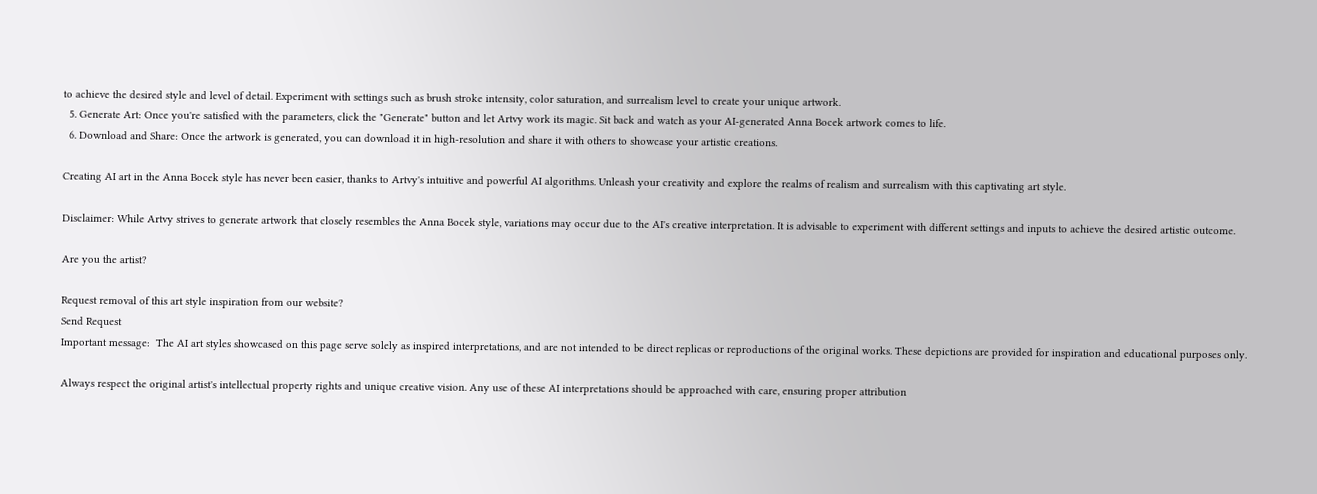to achieve the desired style and level of detail. Experiment with settings such as brush stroke intensity, color saturation, and surrealism level to create your unique artwork.
  5. Generate Art: Once you're satisfied with the parameters, click the "Generate" button and let Artvy work its magic. Sit back and watch as your AI-generated Anna Bocek artwork comes to life.
  6. Download and Share: Once the artwork is generated, you can download it in high-resolution and share it with others to showcase your artistic creations.

Creating AI art in the Anna Bocek style has never been easier, thanks to Artvy's intuitive and powerful AI algorithms. Unleash your creativity and explore the realms of realism and surrealism with this captivating art style.

Disclaimer: While Artvy strives to generate artwork that closely resembles the Anna Bocek style, variations may occur due to the AI's creative interpretation. It is advisable to experiment with different settings and inputs to achieve the desired artistic outcome.

Are you the artist?

Request removal of this art style inspiration from our website?
Send Request
Important message:  The AI art styles showcased on this page serve solely as inspired interpretations, and are not intended to be direct replicas or reproductions of the original works. These depictions are provided for inspiration and educational purposes only.

Always respect the original artist's intellectual property rights and unique creative vision. Any use of these AI interpretations should be approached with care, ensuring proper attribution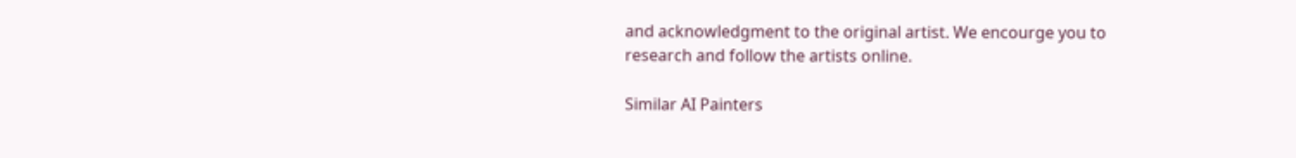and acknowledgment to the original artist. We encourge you to research and follow the artists online.

Similar AI Painters